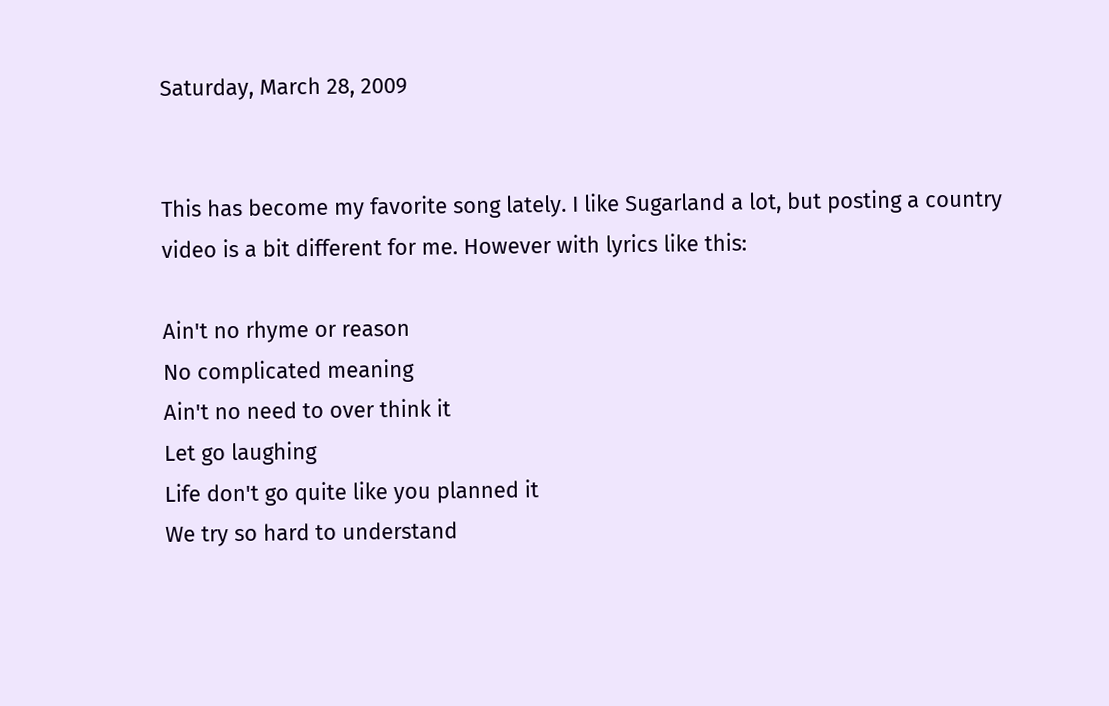Saturday, March 28, 2009


This has become my favorite song lately. I like Sugarland a lot, but posting a country video is a bit different for me. However with lyrics like this:

Ain't no rhyme or reason
No complicated meaning
Ain't no need to over think it
Let go laughing
Life don't go quite like you planned it
We try so hard to understand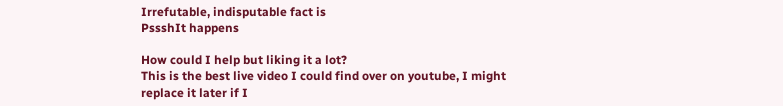Irrefutable, indisputable fact is
PssshIt happens

How could I help but liking it a lot?
This is the best live video I could find over on youtube, I might replace it later if I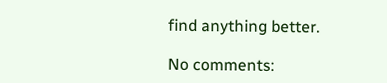find anything better.

No comments: